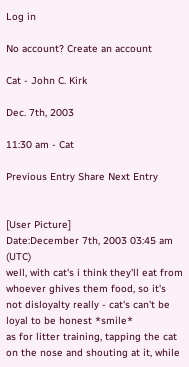Log in

No account? Create an account

Cat - John C. Kirk

Dec. 7th, 2003

11:30 am - Cat

Previous Entry Share Next Entry


[User Picture]
Date:December 7th, 2003 03:45 am (UTC)
well, with cat's i think they'll eat from whoever ghives them food, so it's not disloyalty really - cat's can't be loyal to be honest *smile*
as for litter training, tapping the cat on the nose and shouting at it, while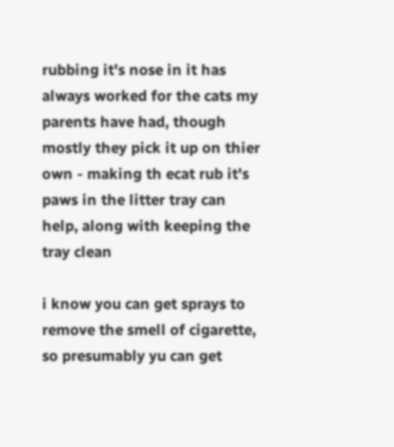rubbing it's nose in it has always worked for the cats my parents have had, though mostly they pick it up on thier own - making th ecat rub it's paws in the litter tray can help, along with keeping the tray clean

i know you can get sprays to remove the smell of cigarette, so presumably yu can get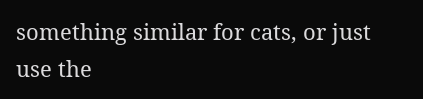something similar for cats, or just use the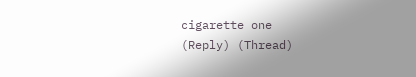cigarette one
(Reply) (Thread)